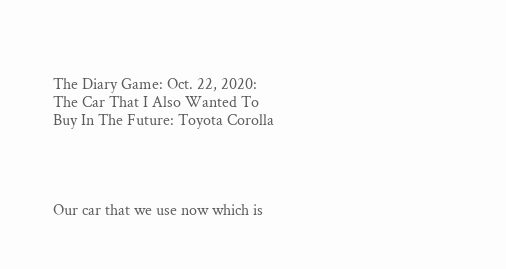The Diary Game: Oct. 22, 2020: The Car That I Also Wanted To Buy In The Future: Toyota Corolla




Our car that we use now which is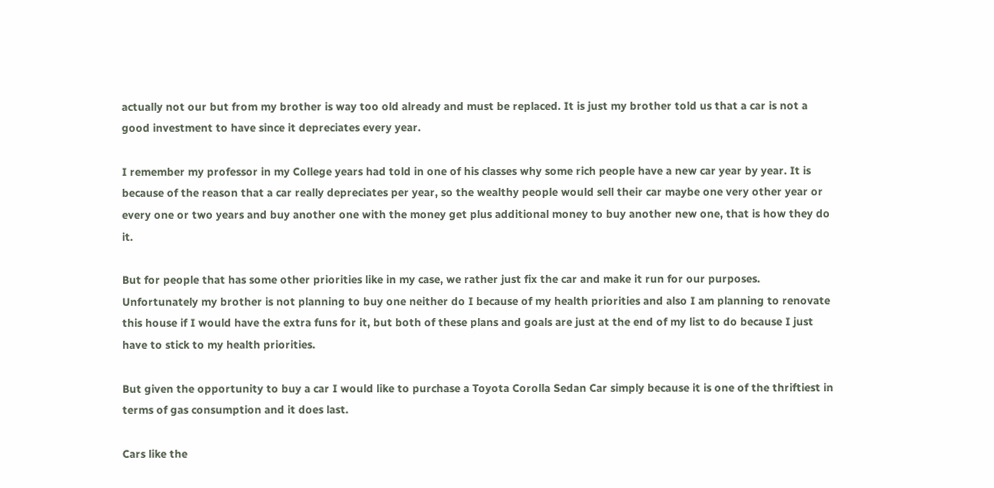actually not our but from my brother is way too old already and must be replaced. It is just my brother told us that a car is not a good investment to have since it depreciates every year.

I remember my professor in my College years had told in one of his classes why some rich people have a new car year by year. It is because of the reason that a car really depreciates per year, so the wealthy people would sell their car maybe one very other year or every one or two years and buy another one with the money get plus additional money to buy another new one, that is how they do it.

But for people that has some other priorities like in my case, we rather just fix the car and make it run for our purposes. Unfortunately my brother is not planning to buy one neither do I because of my health priorities and also I am planning to renovate this house if I would have the extra funs for it, but both of these plans and goals are just at the end of my list to do because I just have to stick to my health priorities.

But given the opportunity to buy a car I would like to purchase a Toyota Corolla Sedan Car simply because it is one of the thriftiest in terms of gas consumption and it does last.

Cars like the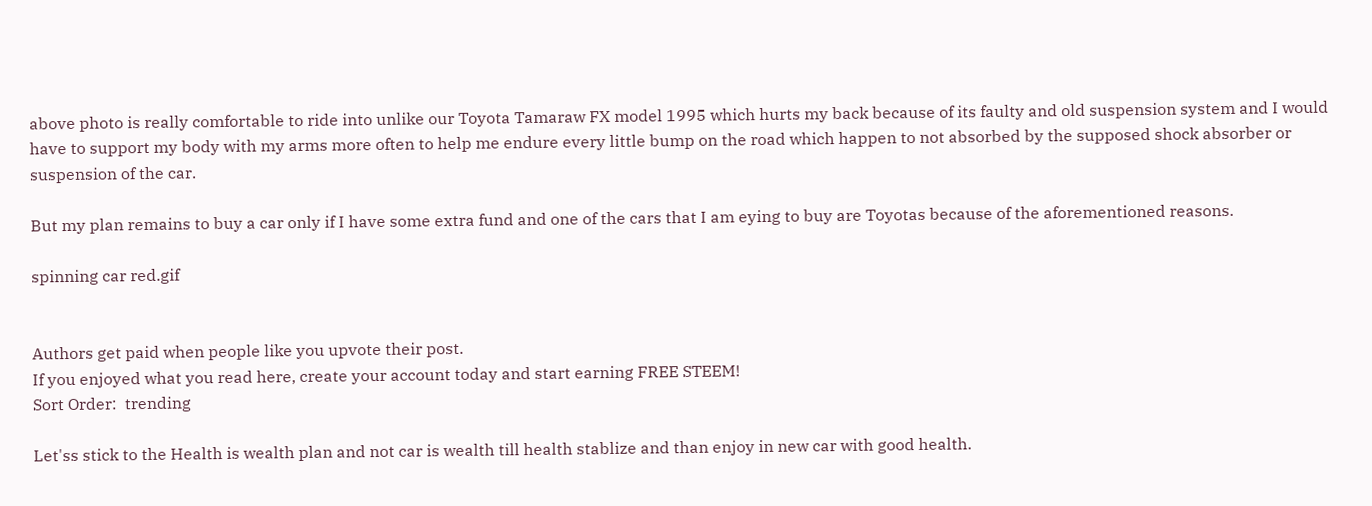above photo is really comfortable to ride into unlike our Toyota Tamaraw FX model 1995 which hurts my back because of its faulty and old suspension system and I would have to support my body with my arms more often to help me endure every little bump on the road which happen to not absorbed by the supposed shock absorber or suspension of the car.

But my plan remains to buy a car only if I have some extra fund and one of the cars that I am eying to buy are Toyotas because of the aforementioned reasons.

spinning car red.gif


Authors get paid when people like you upvote their post.
If you enjoyed what you read here, create your account today and start earning FREE STEEM!
Sort Order:  trending

Let'ss stick to the Health is wealth plan and not car is wealth till health stablize and than enjoy in new car with good health.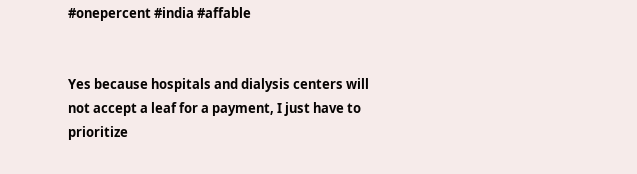#onepercent #india #affable


Yes because hospitals and dialysis centers will not accept a leaf for a payment, I just have to prioritize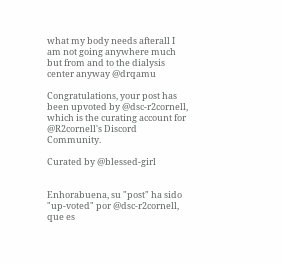what my body needs afterall I am not going anywhere much but from and to the dialysis center anyway @drqamu

Congratulations, your post has been upvoted by @dsc-r2cornell, which is the curating account for @R2cornell's Discord Community.

Curated by @blessed-girl


Enhorabuena, su "post" ha sido "up-voted" por @dsc-r2cornell, que es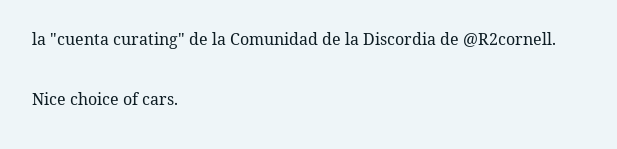la "cuenta curating" de la Comunidad de la Discordia de @R2cornell.

Nice choice of cars.